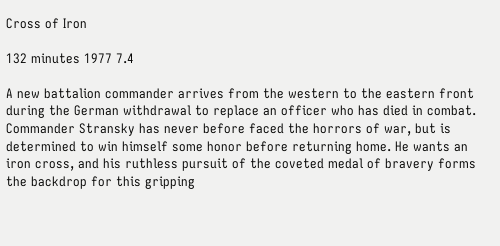Cross of Iron

132 minutes 1977 7.4

A new battalion commander arrives from the western to the eastern front during the German withdrawal to replace an officer who has died in combat. Commander Stransky has never before faced the horrors of war, but is determined to win himself some honor before returning home. He wants an iron cross, and his ruthless pursuit of the coveted medal of bravery forms the backdrop for this gripping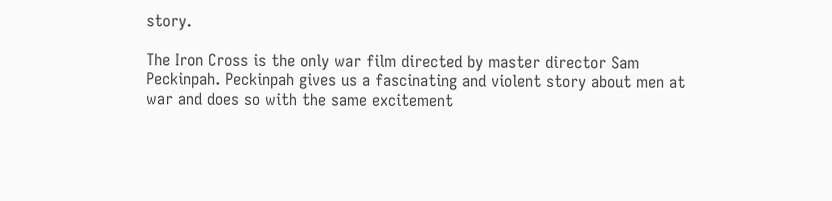story.

The Iron Cross is the only war film directed by master director Sam Peckinpah. Peckinpah gives us a fascinating and violent story about men at war and does so with the same excitement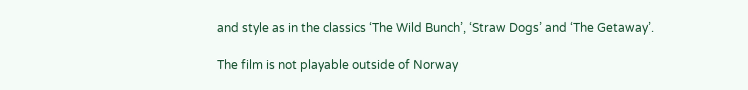and style as in the classics ‘The Wild Bunch’, ‘Straw Dogs’ and ‘The Getaway’.

The film is not playable outside of Norway